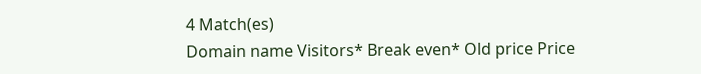4 Match(es)
Domain name Visitors* Break even* Old price Price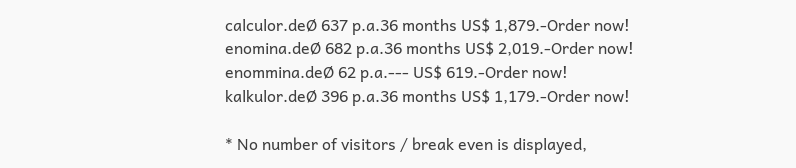calculor.deØ 637 p.a.36 months US$ 1,879.-Order now!
enomina.deØ 682 p.a.36 months US$ 2,019.-Order now!
enommina.deØ 62 p.a.--- US$ 619.-Order now!
kalkulor.deØ 396 p.a.36 months US$ 1,179.-Order now!

* No number of visitors / break even is displayed,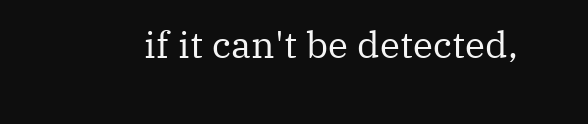if it can't be detected,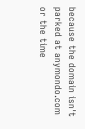because the domain isn't parked at anymondo.com or the time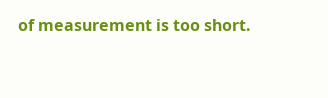of measurement is too short.